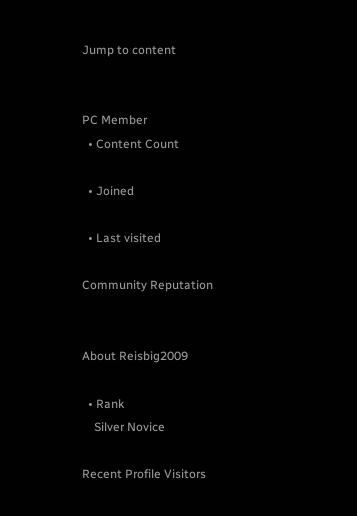Jump to content


PC Member
  • Content Count

  • Joined

  • Last visited

Community Reputation


About Reisbig2009

  • Rank
    Silver Novice

Recent Profile Visitors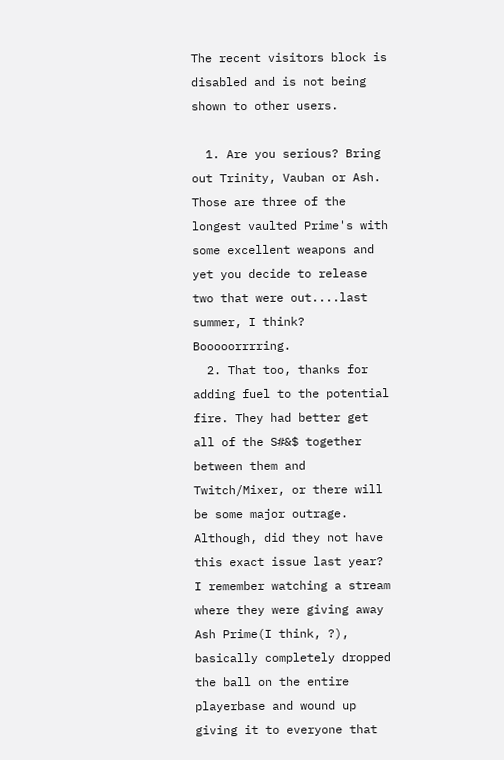The recent visitors block is disabled and is not being shown to other users.

  1. Are you serious? Bring out Trinity, Vauban or Ash. Those are three of the longest vaulted Prime's with some excellent weapons and yet you decide to release two that were out....last summer, I think? Booooorrrring.
  2. That too, thanks for adding fuel to the potential fire. They had better get all of the S#&$ together between them and Twitch/Mixer, or there will be some major outrage. Although, did they not have this exact issue last year? I remember watching a stream where they were giving away Ash Prime(I think, ?), basically completely dropped the ball on the entire playerbase and wound up giving it to everyone that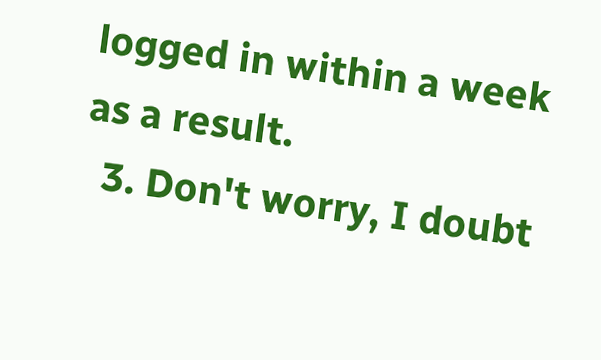logged in within a week as a result.
  3. Don't worry, I doubt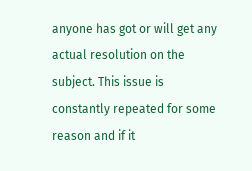anyone has got or will get any actual resolution on the subject. This issue is constantly repeated for some reason and if it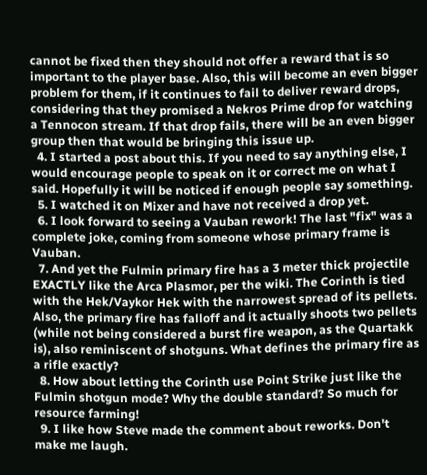cannot be fixed then they should not offer a reward that is so important to the player base. Also, this will become an even bigger problem for them, if it continues to fail to deliver reward drops, considering that they promised a Nekros Prime drop for watching a Tennocon stream. If that drop fails, there will be an even bigger group then that would be bringing this issue up.
  4. I started a post about this. If you need to say anything else, I would encourage people to speak on it or correct me on what I said. Hopefully it will be noticed if enough people say something.
  5. I watched it on Mixer and have not received a drop yet.
  6. I look forward to seeing a Vauban rework! The last "fix" was a complete joke, coming from someone whose primary frame is Vauban.
  7. And yet the Fulmin primary fire has a 3 meter thick projectile EXACTLY like the Arca Plasmor, per the wiki. The Corinth is tied with the Hek/Vaykor Hek with the narrowest spread of its pellets. Also, the primary fire has falloff and it actually shoots two pellets (while not being considered a burst fire weapon, as the Quartakk is), also reminiscent of shotguns. What defines the primary fire as a rifle exactly?
  8. How about letting the Corinth use Point Strike just like the Fulmin shotgun mode? Why the double standard? So much for resource farming!
  9. I like how Steve made the comment about reworks. Don't make me laugh.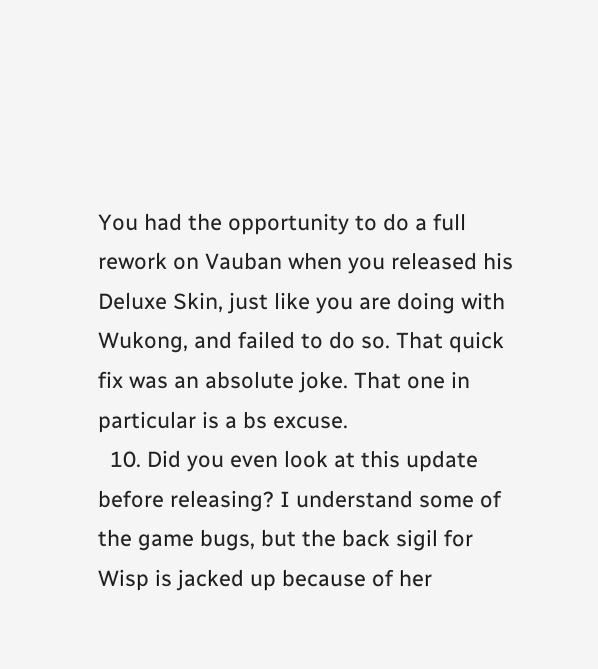You had the opportunity to do a full rework on Vauban when you released his Deluxe Skin, just like you are doing with Wukong, and failed to do so. That quick fix was an absolute joke. That one in particular is a bs excuse.
  10. Did you even look at this update before releasing? I understand some of the game bugs, but the back sigil for Wisp is jacked up because of her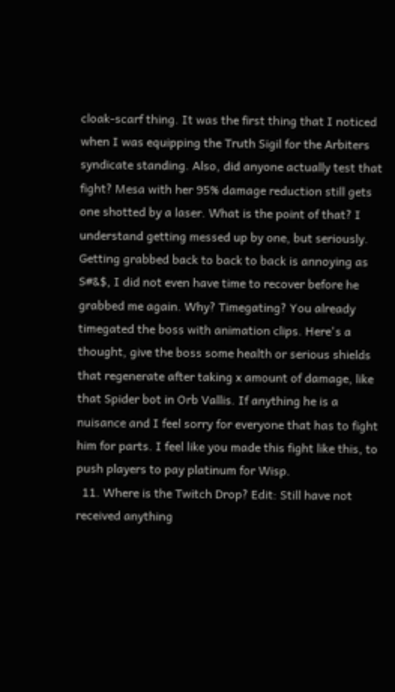cloak-scarf thing. It was the first thing that I noticed when I was equipping the Truth Sigil for the Arbiters syndicate standing. Also, did anyone actually test that fight? Mesa with her 95% damage reduction still gets one shotted by a laser. What is the point of that? I understand getting messed up by one, but seriously. Getting grabbed back to back to back is annoying as S#&$, I did not even have time to recover before he grabbed me again. Why? Timegating? You already timegated the boss with animation clips. Here's a thought, give the boss some health or serious shields that regenerate after taking x amount of damage, like that Spider bot in Orb Vallis. If anything he is a nuisance and I feel sorry for everyone that has to fight him for parts. I feel like you made this fight like this, to push players to pay platinum for Wisp.
  11. Where is the Twitch Drop? Edit: Still have not received anything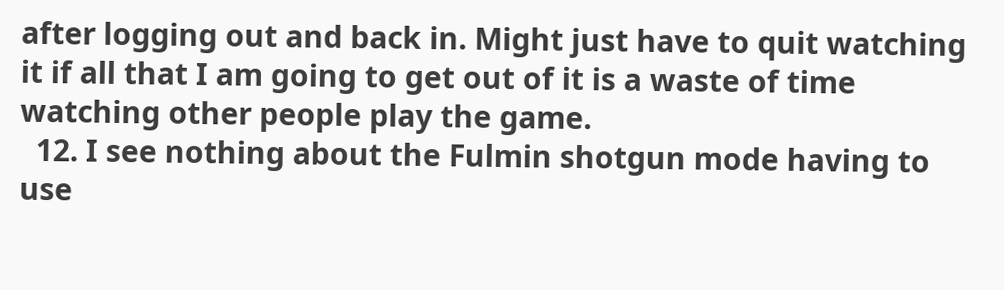after logging out and back in. Might just have to quit watching it if all that I am going to get out of it is a waste of time watching other people play the game.
  12. I see nothing about the Fulmin shotgun mode having to use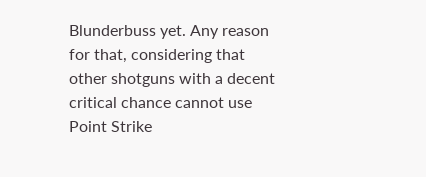Blunderbuss yet. Any reason for that, considering that other shotguns with a decent critical chance cannot use Point Strike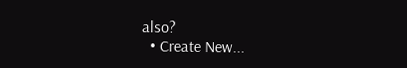also?
  • Create New...